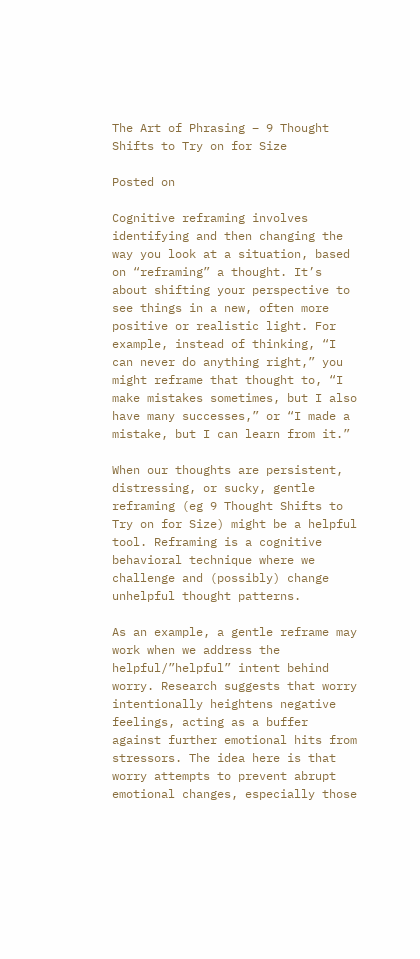The Art of Phrasing – 9 Thought Shifts to Try on for Size

Posted on

Cognitive reframing involves identifying and then changing the way you look at a situation, based on “reframing” a thought. It’s about shifting your perspective to see things in a new, often more positive or realistic light. For example, instead of thinking, “I can never do anything right,” you might reframe that thought to, “I make mistakes sometimes, but I also have many successes,” or “I made a mistake, but I can learn from it.”

When our thoughts are persistent, distressing, or sucky, gentle reframing (eg 9 Thought Shifts to Try on for Size) might be a helpful tool. Reframing is a cognitive behavioral technique where we challenge and (possibly) change unhelpful thought patterns.

As an example, a gentle reframe may work when we address the helpful/”helpful” intent behind worry. Research suggests that worry intentionally heightens negative feelings, acting as a buffer against further emotional hits from stressors. The idea here is that worry attempts to prevent abrupt emotional changes, especially those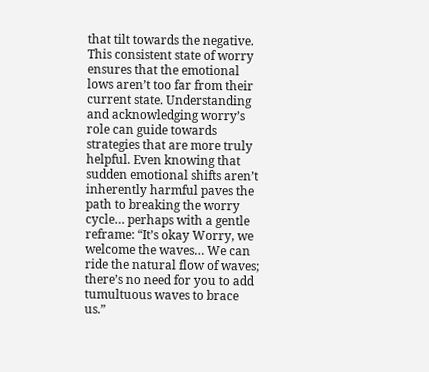that tilt towards the negative. This consistent state of worry ensures that the emotional lows aren’t too far from their current state. Understanding and acknowledging worry’s role can guide towards strategies that are more truly helpful. Even knowing that sudden emotional shifts aren’t inherently harmful paves the path to breaking the worry cycle… perhaps with a gentle reframe: “It’s okay Worry, we welcome the waves… We can ride the natural flow of waves; there’s no need for you to add tumultuous waves to brace us.”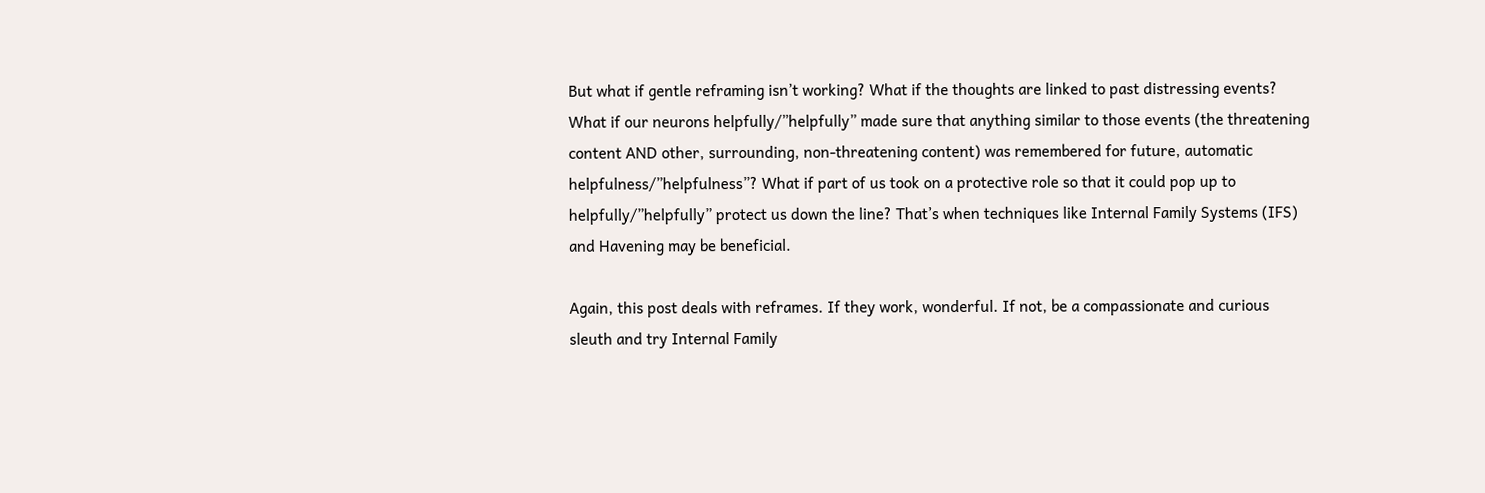But what if gentle reframing isn’t working? What if the thoughts are linked to past distressing events? What if our neurons helpfully/”helpfully” made sure that anything similar to those events (the threatening content AND other, surrounding, non-threatening content) was remembered for future, automatic helpfulness/”helpfulness”? What if part of us took on a protective role so that it could pop up to helpfully/”helpfully” protect us down the line? That’s when techniques like Internal Family Systems (IFS) and Havening may be beneficial.

Again, this post deals with reframes. If they work, wonderful. If not, be a compassionate and curious sleuth and try Internal Family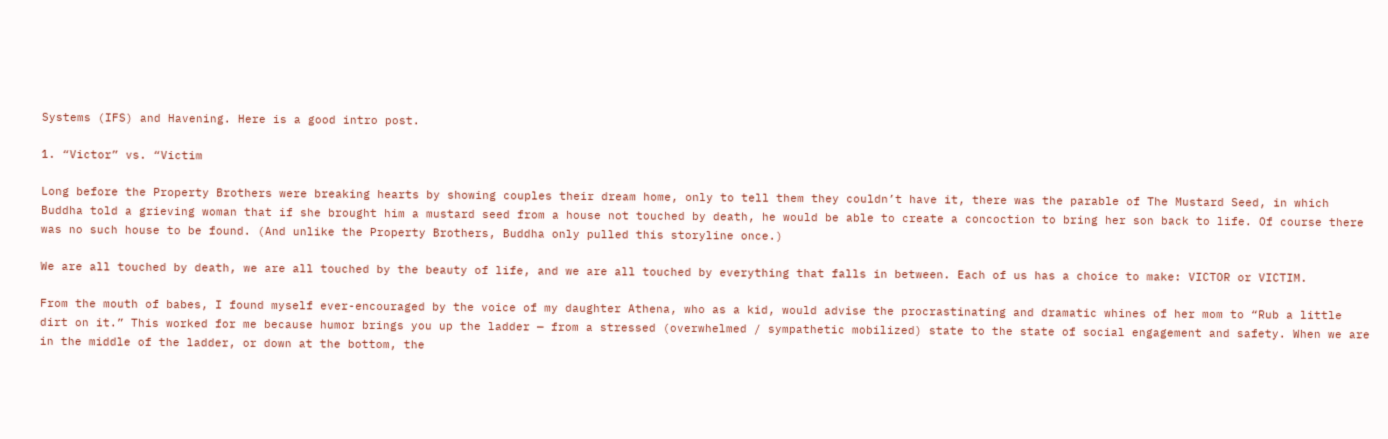Systems (IFS) and Havening. Here is a good intro post.

1. “Victor” vs. “Victim

Long before the Property Brothers were breaking hearts by showing couples their dream home, only to tell them they couldn’t have it, there was the parable of The Mustard Seed, in which Buddha told a grieving woman that if she brought him a mustard seed from a house not touched by death, he would be able to create a concoction to bring her son back to life. Of course there was no such house to be found. (And unlike the Property Brothers, Buddha only pulled this storyline once.)

We are all touched by death, we are all touched by the beauty of life, and we are all touched by everything that falls in between. Each of us has a choice to make: VICTOR or VICTIM.

From the mouth of babes, I found myself ever-encouraged by the voice of my daughter Athena, who as a kid, would advise the procrastinating and dramatic whines of her mom to “Rub a little dirt on it.” This worked for me because humor brings you up the ladder — from a stressed (overwhelmed / sympathetic mobilized) state to the state of social engagement and safety. When we are in the middle of the ladder, or down at the bottom, the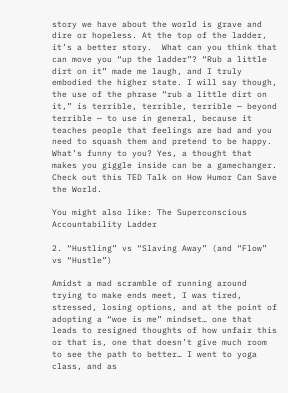story we have about the world is grave and dire or hopeless. At the top of the ladder, it’s a better story.  What can you think that can move you “up the ladder”? “Rub a little dirt on it” made me laugh, and I truly embodied the higher state. I will say though, the use of the phrase “rub a little dirt on it,” is terrible, terrible, terrible — beyond terrible — to use in general, because it teaches people that feelings are bad and you need to squash them and pretend to be happy. What’s funny to you? Yes, a thought that makes you giggle inside can be a gamechanger. Check out this TED Talk on How Humor Can Save the World.

You might also like: The Superconscious Accountability Ladder

2. “Hustling” vs “Slaving Away” (and “Flow” vs “Hustle”)

Amidst a mad scramble of running around trying to make ends meet, I was tired, stressed, losing options, and at the point of adopting a “woe is me” mindset… one that leads to resigned thoughts of how unfair this or that is, one that doesn’t give much room to see the path to better… I went to yoga class, and as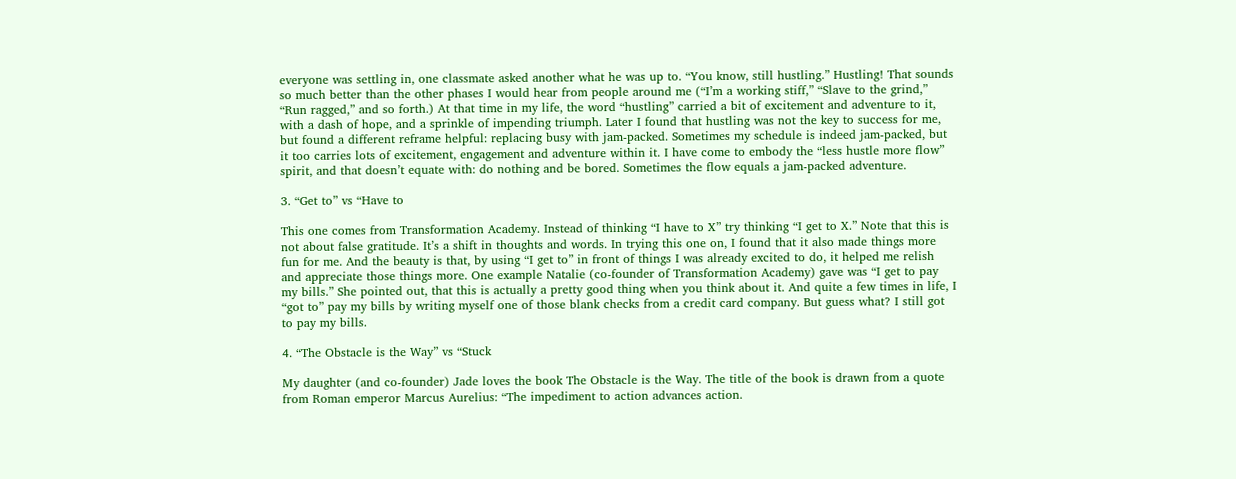everyone was settling in, one classmate asked another what he was up to. “You know, still hustling.” Hustling! That sounds so much better than the other phases I would hear from people around me (“I’m a working stiff,” “Slave to the grind,” “Run ragged,” and so forth.) At that time in my life, the word “hustling” carried a bit of excitement and adventure to it, with a dash of hope, and a sprinkle of impending triumph. Later I found that hustling was not the key to success for me, but found a different reframe helpful: replacing busy with jam-packed. Sometimes my schedule is indeed jam-packed, but it too carries lots of excitement, engagement and adventure within it. I have come to embody the “less hustle more flow” spirit, and that doesn’t equate with: do nothing and be bored. Sometimes the flow equals a jam-packed adventure.

3. “Get to” vs “Have to

This one comes from Transformation Academy. Instead of thinking “I have to X” try thinking “I get to X.” Note that this is not about false gratitude. It’s a shift in thoughts and words. In trying this one on, I found that it also made things more fun for me. And the beauty is that, by using “I get to” in front of things I was already excited to do, it helped me relish and appreciate those things more. One example Natalie (co-founder of Transformation Academy) gave was “I get to pay my bills.” She pointed out, that this is actually a pretty good thing when you think about it. And quite a few times in life, I “got to” pay my bills by writing myself one of those blank checks from a credit card company. But guess what? I still got to pay my bills.

4. “The Obstacle is the Way” vs “Stuck

My daughter (and co-founder) Jade loves the book The Obstacle is the Way. The title of the book is drawn from a quote from Roman emperor Marcus Aurelius: “The impediment to action advances action.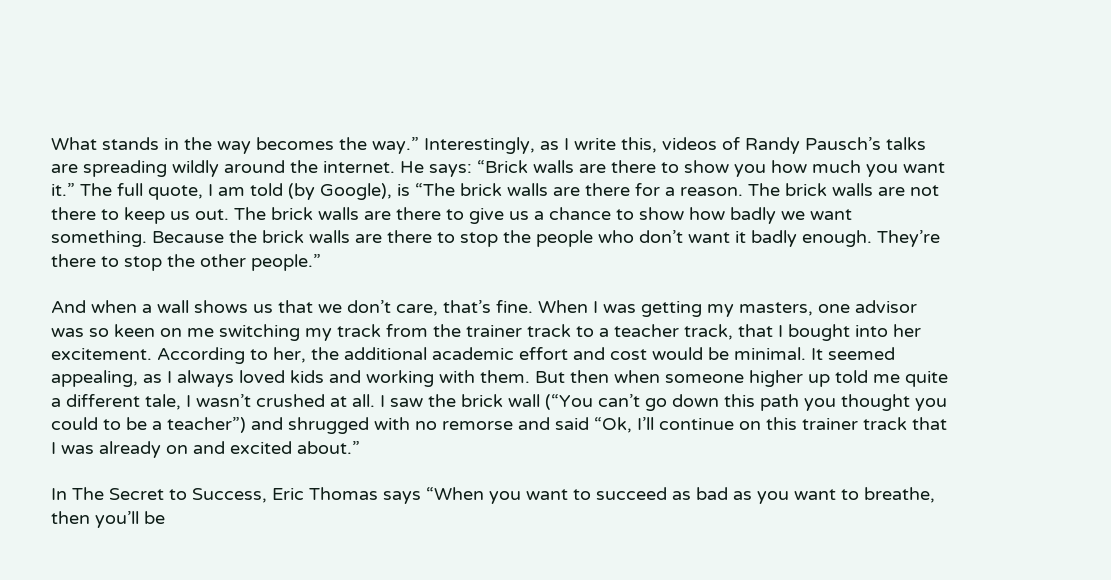What stands in the way becomes the way.” Interestingly, as I write this, videos of Randy Pausch’s talks are spreading wildly around the internet. He says: “Brick walls are there to show you how much you want it.” The full quote, I am told (by Google), is “The brick walls are there for a reason. The brick walls are not there to keep us out. The brick walls are there to give us a chance to show how badly we want something. Because the brick walls are there to stop the people who don’t want it badly enough. They’re there to stop the other people.”

And when a wall shows us that we don’t care, that’s fine. When I was getting my masters, one advisor was so keen on me switching my track from the trainer track to a teacher track, that I bought into her excitement. According to her, the additional academic effort and cost would be minimal. It seemed appealing, as I always loved kids and working with them. But then when someone higher up told me quite a different tale, I wasn’t crushed at all. I saw the brick wall (“You can’t go down this path you thought you could to be a teacher”) and shrugged with no remorse and said “Ok, I’ll continue on this trainer track that I was already on and excited about.”

In The Secret to Success, Eric Thomas says “When you want to succeed as bad as you want to breathe, then you’ll be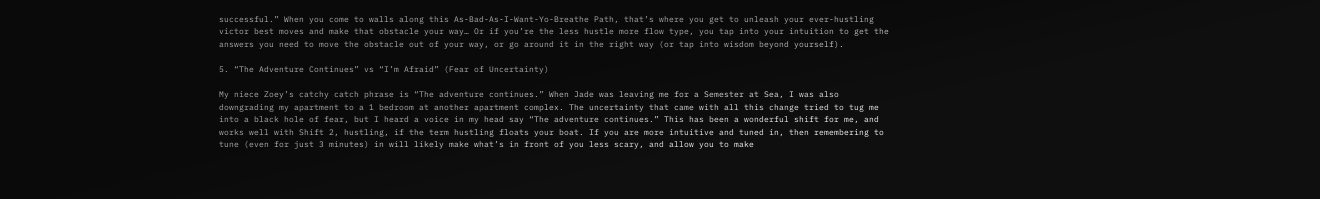successful.” When you come to walls along this As-Bad-As-I-Want-Yo-Breathe Path, that’s where you get to unleash your ever-hustling victor best moves and make that obstacle your way… Or if you’re the less hustle more flow type, you tap into your intuition to get the answers you need to move the obstacle out of your way, or go around it in the right way (or tap into wisdom beyond yourself).

5. “The Adventure Continues” vs “I’m Afraid” (Fear of Uncertainty)

My niece Zoey’s catchy catch phrase is “The adventure continues.” When Jade was leaving me for a Semester at Sea, I was also downgrading my apartment to a 1 bedroom at another apartment complex. The uncertainty that came with all this change tried to tug me into a black hole of fear, but I heard a voice in my head say “The adventure continues.” This has been a wonderful shift for me, and works well with Shift 2, hustling, if the term hustling floats your boat. If you are more intuitive and tuned in, then remembering to tune (even for just 3 minutes) in will likely make what’s in front of you less scary, and allow you to make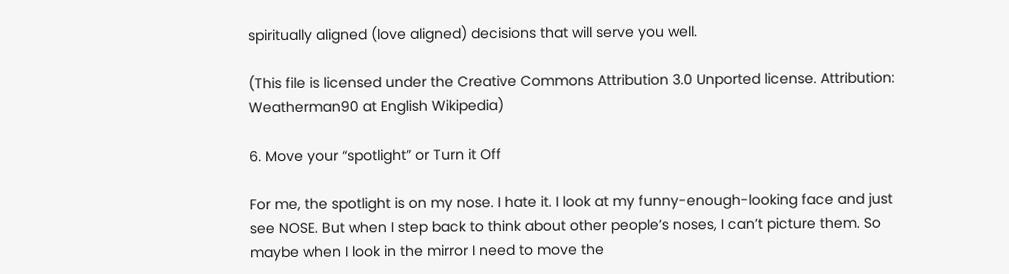spiritually aligned (love aligned) decisions that will serve you well.

(This file is licensed under the Creative Commons Attribution 3.0 Unported license. Attribution: Weatherman90 at English Wikipedia)

6. Move your “spotlight” or Turn it Off

For me, the spotlight is on my nose. I hate it. I look at my funny-enough-looking face and just see NOSE. But when I step back to think about other people’s noses, I can’t picture them. So maybe when I look in the mirror I need to move the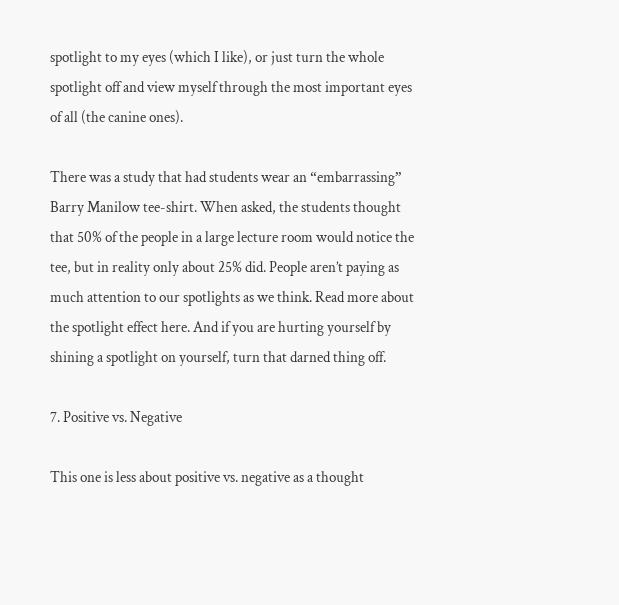spotlight to my eyes (which I like), or just turn the whole spotlight off and view myself through the most important eyes of all (the canine ones).

There was a study that had students wear an “embarrassing” Barry Manilow tee-shirt. When asked, the students thought that 50% of the people in a large lecture room would notice the tee, but in reality only about 25% did. People aren’t paying as much attention to our spotlights as we think. Read more about the spotlight effect here. And if you are hurting yourself by shining a spotlight on yourself, turn that darned thing off.

7. Positive vs. Negative

This one is less about positive vs. negative as a thought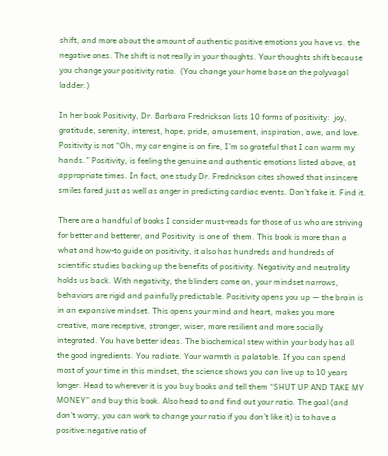shift, and more about the amount of authentic positive emotions you have vs. the negative ones. The shift is not really in your thoughts. Your thoughts shift because you change your positivity ratio.  (You change your home base on the polyvagal ladder.)

In her book Positivity, Dr. Barbara Fredrickson lists 10 forms of positivity:  joy, gratitude, serenity, interest, hope, pride, amusement, inspiration, awe, and love. Positivity is not “Oh, my car engine is on fire, I’m so grateful that I can warm my hands.” Positivity, is feeling the genuine and authentic emotions listed above, at appropriate times. In fact, one study Dr. Fredrickson cites showed that insincere smiles fared just as well as anger in predicting cardiac events. Don’t fake it. Find it.

There are a handful of books I consider must-reads for those of us who are striving for better and betterer, and Positivity  is one of  them. This book is more than a what and how-to guide on positivity, it also has hundreds and hundreds of scientific studies backing up the benefits of positivity. Negativity and neutrality holds us back. With negativity, the blinders come on, your mindset narrows, behaviors are rigid and painfully predictable. Positivity opens you up — the brain is in an expansive mindset. This opens your mind and heart, makes you more creative, more receptive, stronger, wiser, more resilient and more socially integrated. You have better ideas. The biochemical stew within your body has all the good ingredients. You radiate. Your warmth is palatable. If you can spend most of your time in this mindset, the science shows you can live up to 10 years longer. Head to wherever it is you buy books and tell them “SHUT UP AND TAKE MY MONEY” and buy this book. Also head to and find out your ratio. The goal (and don’t worry, you can work to change your ratio if you don’t like it) is to have a positive:negative ratio of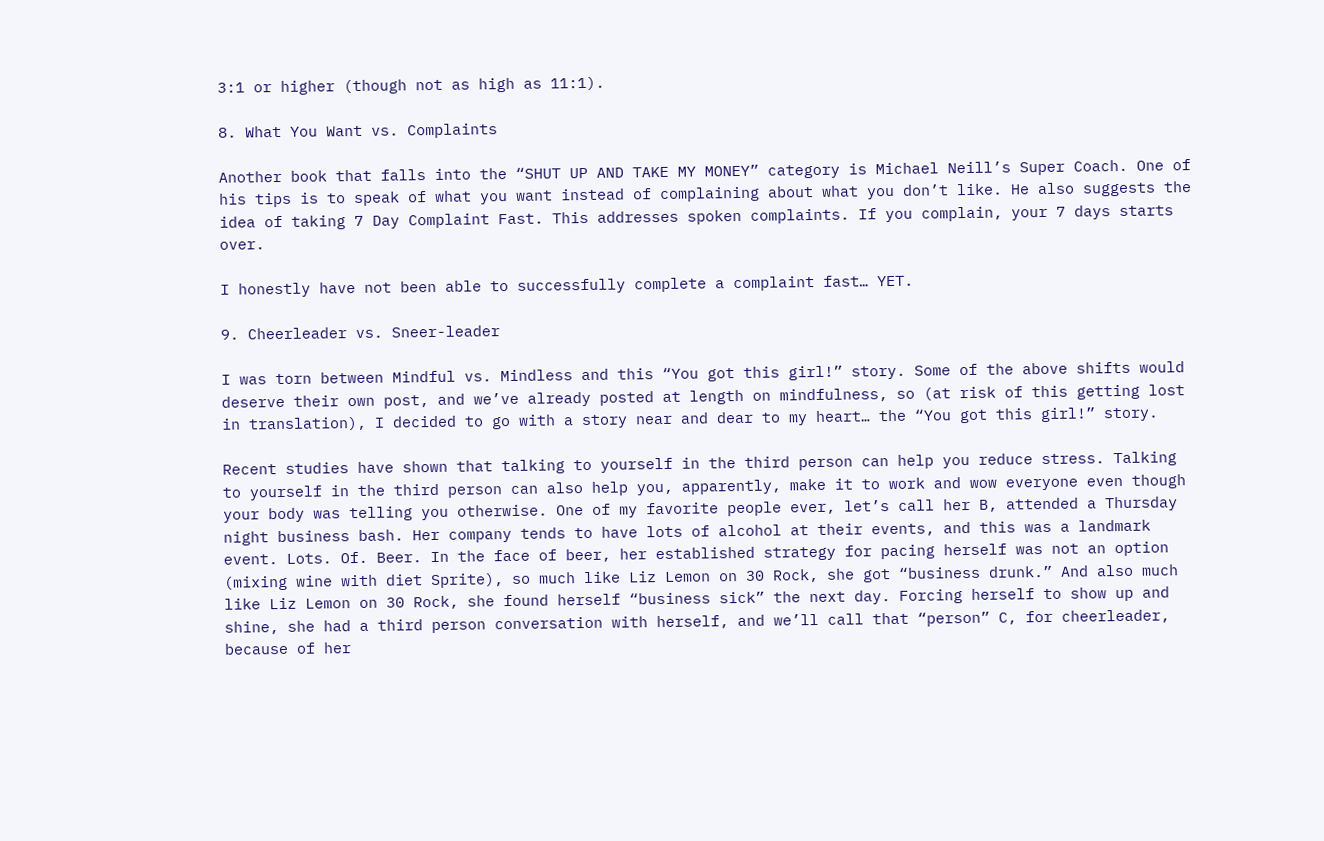3:1 or higher (though not as high as 11:1).

8. What You Want vs. Complaints

Another book that falls into the “SHUT UP AND TAKE MY MONEY” category is Michael Neill’s Super Coach. One of his tips is to speak of what you want instead of complaining about what you don’t like. He also suggests the idea of taking 7 Day Complaint Fast. This addresses spoken complaints. If you complain, your 7 days starts over.

I honestly have not been able to successfully complete a complaint fast… YET.

9. Cheerleader vs. Sneer-leader

I was torn between Mindful vs. Mindless and this “You got this girl!” story. Some of the above shifts would deserve their own post, and we’ve already posted at length on mindfulness, so (at risk of this getting lost in translation), I decided to go with a story near and dear to my heart… the “You got this girl!” story.

Recent studies have shown that talking to yourself in the third person can help you reduce stress. Talking to yourself in the third person can also help you, apparently, make it to work and wow everyone even though your body was telling you otherwise. One of my favorite people ever, let’s call her B, attended a Thursday night business bash. Her company tends to have lots of alcohol at their events, and this was a landmark event. Lots. Of. Beer. In the face of beer, her established strategy for pacing herself was not an option (mixing wine with diet Sprite), so much like Liz Lemon on 30 Rock, she got “business drunk.” And also much like Liz Lemon on 30 Rock, she found herself “business sick” the next day. Forcing herself to show up and shine, she had a third person conversation with herself, and we’ll call that “person” C, for cheerleader, because of her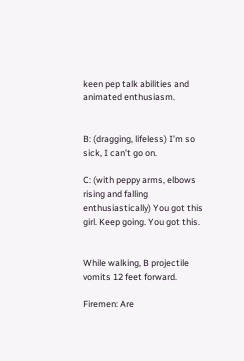keen pep talk abilities and animated enthusiasm.


B: (dragging, lifeless) I’m so sick, I can’t go on.

C: (with peppy arms, elbows rising and falling enthusiastically) You got this girl. Keep going. You got this.


While walking, B projectile vomits 12 feet forward.

Firemen: Are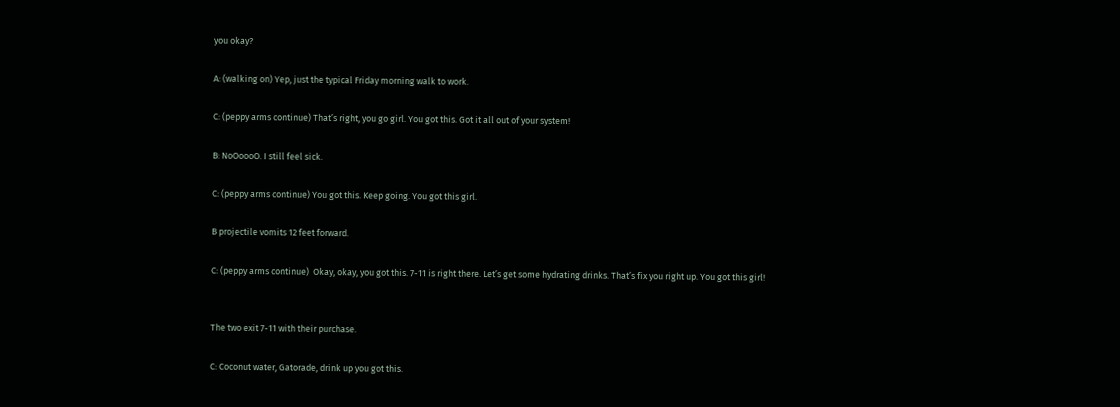you okay?

A: (walking on) Yep, just the typical Friday morning walk to work.

C: (peppy arms continue) That’s right, you go girl. You got this. Got it all out of your system!

B: NoOoooO. I still feel sick.

C: (peppy arms continue) You got this. Keep going. You got this girl.

B projectile vomits 12 feet forward.

C: (peppy arms continue)  Okay, okay, you got this. 7-11 is right there. Let’s get some hydrating drinks. That’s fix you right up. You got this girl!


The two exit 7-11 with their purchase.

C: Coconut water, Gatorade, drink up you got this.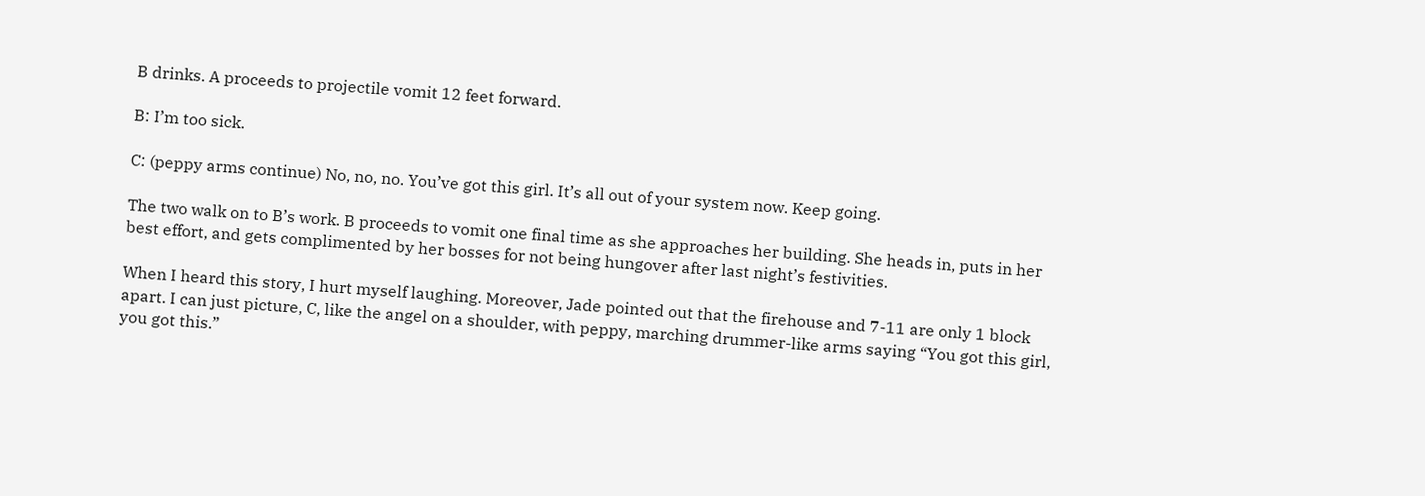B drinks. A proceeds to projectile vomit 12 feet forward.

B: I’m too sick.

C: (peppy arms continue) No, no, no. You’ve got this girl. It’s all out of your system now. Keep going.

The two walk on to B’s work. B proceeds to vomit one final time as she approaches her building. She heads in, puts in her best effort, and gets complimented by her bosses for not being hungover after last night’s festivities.

When I heard this story, I hurt myself laughing. Moreover, Jade pointed out that the firehouse and 7-11 are only 1 block apart. I can just picture, C, like the angel on a shoulder, with peppy, marching drummer-like arms saying “You got this girl, you got this.”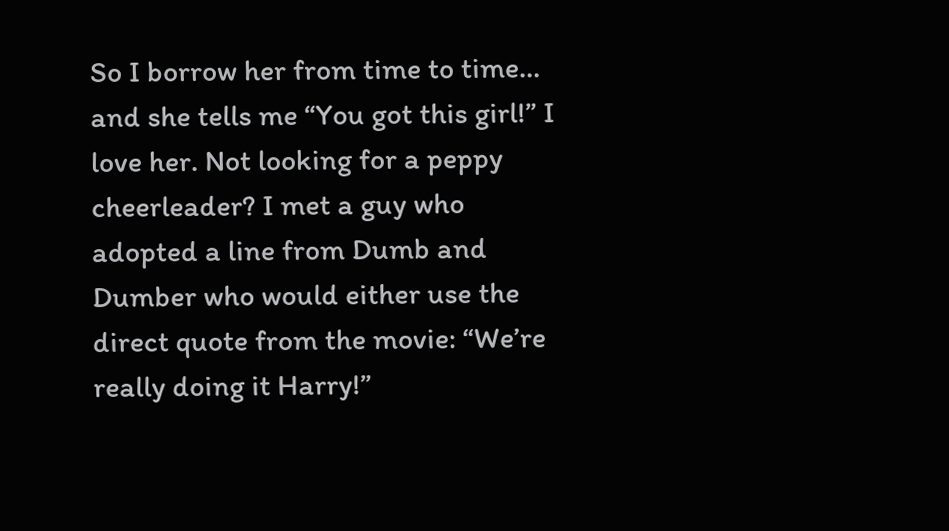So I borrow her from time to time… and she tells me “You got this girl!” I love her. Not looking for a peppy cheerleader? I met a guy who adopted a line from Dumb and Dumber who would either use the direct quote from the movie: “We’re really doing it Harry!”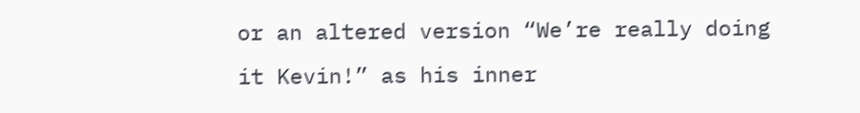or an altered version “We’re really doing it Kevin!” as his inner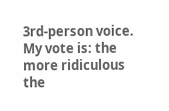3rd-person voice. My vote is: the more ridiculous the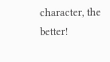character, the better!